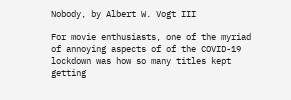Nobody, by Albert W. Vogt III

For movie enthusiasts, one of the myriad of annoying aspects of of the COVID-19 lockdown was how so many titles kept getting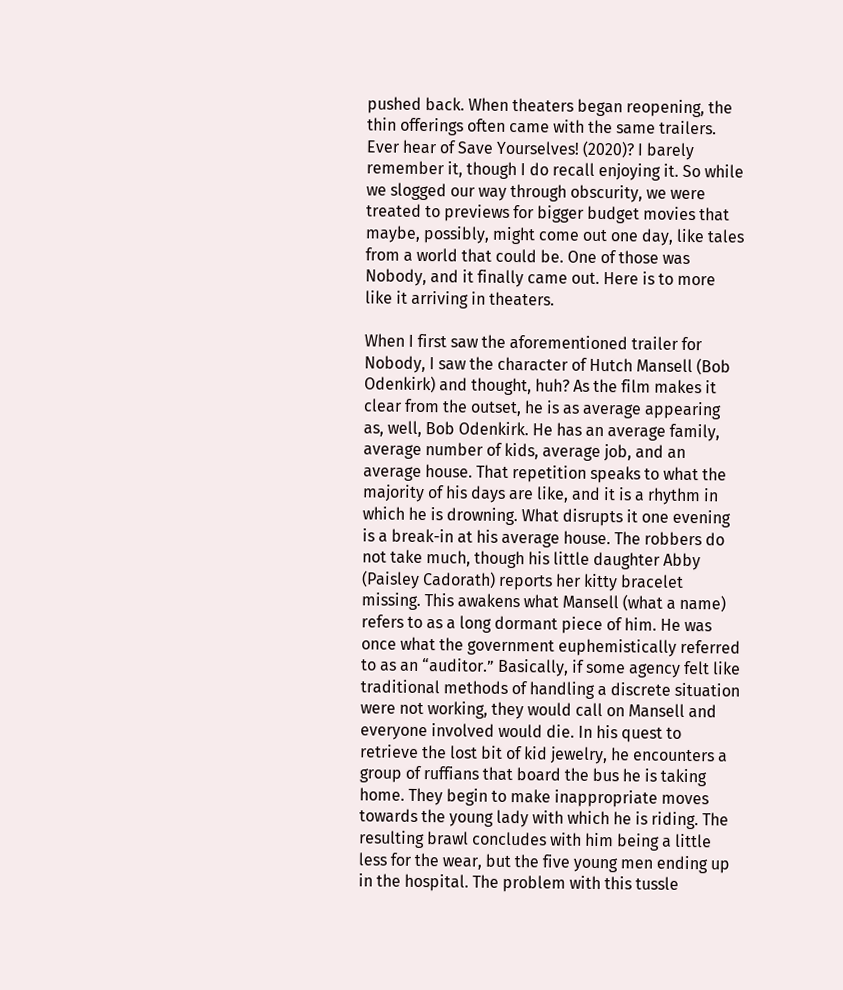pushed back. When theaters began reopening, the thin offerings often came with the same trailers. Ever hear of Save Yourselves! (2020)? I barely remember it, though I do recall enjoying it. So while we slogged our way through obscurity, we were treated to previews for bigger budget movies that maybe, possibly, might come out one day, like tales from a world that could be. One of those was Nobody, and it finally came out. Here is to more like it arriving in theaters.

When I first saw the aforementioned trailer for Nobody, I saw the character of Hutch Mansell (Bob Odenkirk) and thought, huh? As the film makes it clear from the outset, he is as average appearing as, well, Bob Odenkirk. He has an average family, average number of kids, average job, and an average house. That repetition speaks to what the majority of his days are like, and it is a rhythm in which he is drowning. What disrupts it one evening is a break-in at his average house. The robbers do not take much, though his little daughter Abby (Paisley Cadorath) reports her kitty bracelet missing. This awakens what Mansell (what a name) refers to as a long dormant piece of him. He was once what the government euphemistically referred to as an “auditor.” Basically, if some agency felt like traditional methods of handling a discrete situation were not working, they would call on Mansell and everyone involved would die. In his quest to retrieve the lost bit of kid jewelry, he encounters a group of ruffians that board the bus he is taking home. They begin to make inappropriate moves towards the young lady with which he is riding. The resulting brawl concludes with him being a little less for the wear, but the five young men ending up in the hospital. The problem with this tussle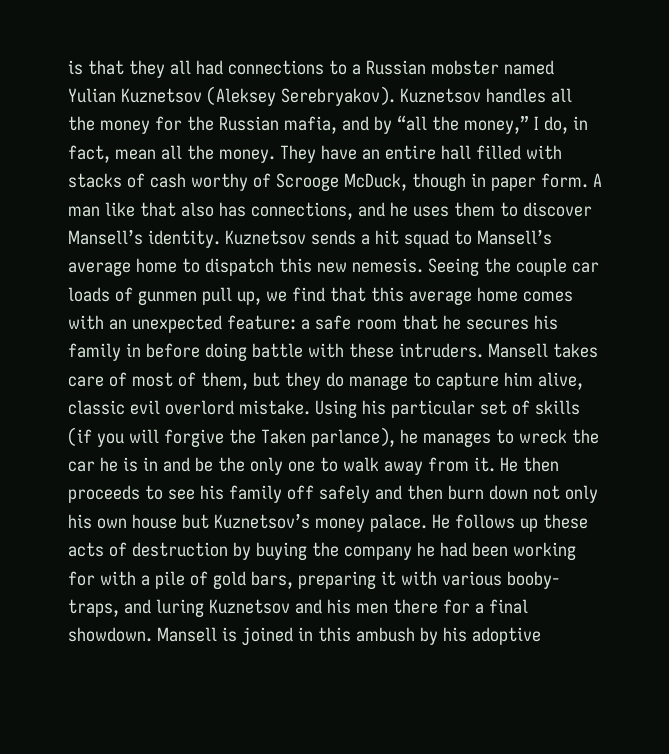is that they all had connections to a Russian mobster named Yulian Kuznetsov (Aleksey Serebryakov). Kuznetsov handles all the money for the Russian mafia, and by “all the money,” I do, in fact, mean all the money. They have an entire hall filled with stacks of cash worthy of Scrooge McDuck, though in paper form. A man like that also has connections, and he uses them to discover Mansell’s identity. Kuznetsov sends a hit squad to Mansell’s average home to dispatch this new nemesis. Seeing the couple car loads of gunmen pull up, we find that this average home comes with an unexpected feature: a safe room that he secures his family in before doing battle with these intruders. Mansell takes care of most of them, but they do manage to capture him alive, classic evil overlord mistake. Using his particular set of skills (if you will forgive the Taken parlance), he manages to wreck the car he is in and be the only one to walk away from it. He then proceeds to see his family off safely and then burn down not only his own house but Kuznetsov’s money palace. He follows up these acts of destruction by buying the company he had been working for with a pile of gold bars, preparing it with various booby-traps, and luring Kuznetsov and his men there for a final showdown. Mansell is joined in this ambush by his adoptive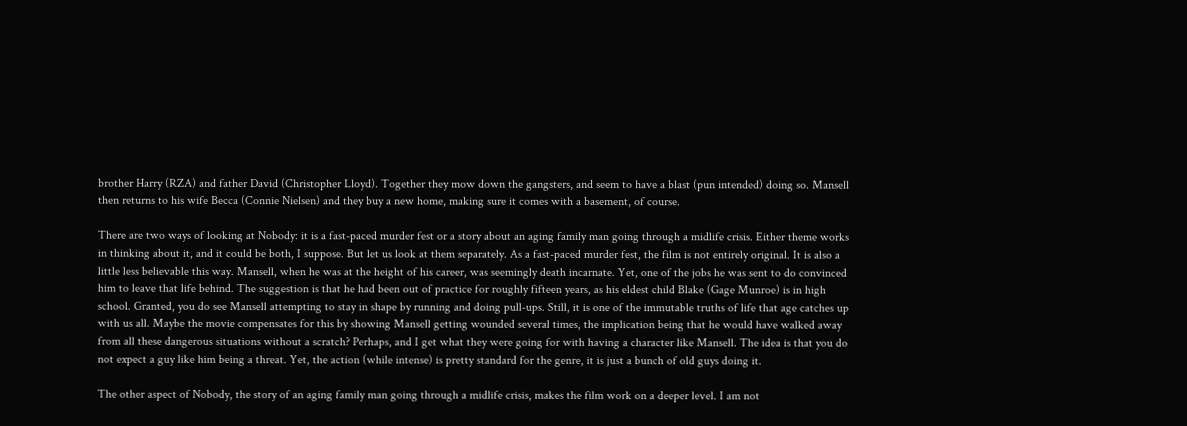brother Harry (RZA) and father David (Christopher Lloyd). Together they mow down the gangsters, and seem to have a blast (pun intended) doing so. Mansell then returns to his wife Becca (Connie Nielsen) and they buy a new home, making sure it comes with a basement, of course.

There are two ways of looking at Nobody: it is a fast-paced murder fest or a story about an aging family man going through a midlife crisis. Either theme works in thinking about it, and it could be both, I suppose. But let us look at them separately. As a fast-paced murder fest, the film is not entirely original. It is also a little less believable this way. Mansell, when he was at the height of his career, was seemingly death incarnate. Yet, one of the jobs he was sent to do convinced him to leave that life behind. The suggestion is that he had been out of practice for roughly fifteen years, as his eldest child Blake (Gage Munroe) is in high school. Granted, you do see Mansell attempting to stay in shape by running and doing pull-ups. Still, it is one of the immutable truths of life that age catches up with us all. Maybe the movie compensates for this by showing Mansell getting wounded several times, the implication being that he would have walked away from all these dangerous situations without a scratch? Perhaps, and I get what they were going for with having a character like Mansell. The idea is that you do not expect a guy like him being a threat. Yet, the action (while intense) is pretty standard for the genre, it is just a bunch of old guys doing it.

The other aspect of Nobody, the story of an aging family man going through a midlife crisis, makes the film work on a deeper level. I am not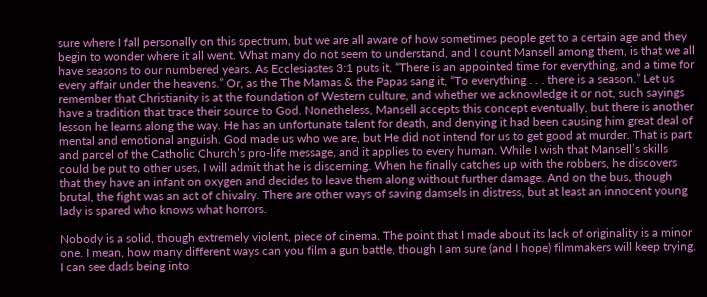sure where I fall personally on this spectrum, but we are all aware of how sometimes people get to a certain age and they begin to wonder where it all went. What many do not seem to understand, and I count Mansell among them, is that we all have seasons to our numbered years. As Ecclesiastes 3:1 puts it, “There is an appointed time for everything, and a time for every affair under the heavens.” Or, as the The Mamas & the Papas sang it, “To everything . . . there is a season.” Let us remember that Christianity is at the foundation of Western culture, and whether we acknowledge it or not, such sayings have a tradition that trace their source to God. Nonetheless, Mansell accepts this concept eventually, but there is another lesson he learns along the way. He has an unfortunate talent for death, and denying it had been causing him great deal of mental and emotional anguish. God made us who we are, but He did not intend for us to get good at murder. That is part and parcel of the Catholic Church’s pro-life message, and it applies to every human. While I wish that Mansell’s skills could be put to other uses, I will admit that he is discerning. When he finally catches up with the robbers, he discovers that they have an infant on oxygen and decides to leave them along without further damage. And on the bus, though brutal, the fight was an act of chivalry. There are other ways of saving damsels in distress, but at least an innocent young lady is spared who knows what horrors.

Nobody is a solid, though extremely violent, piece of cinema. The point that I made about its lack of originality is a minor one. I mean, how many different ways can you film a gun battle, though I am sure (and I hope) filmmakers will keep trying. I can see dads being into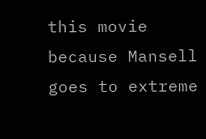this movie because Mansell goes to extreme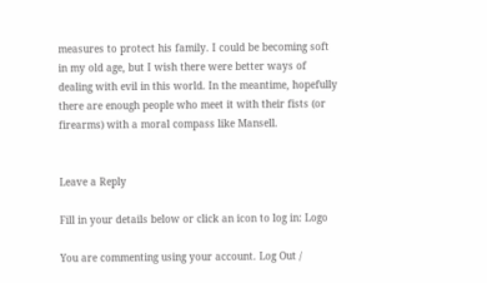measures to protect his family. I could be becoming soft in my old age, but I wish there were better ways of dealing with evil in this world. In the meantime, hopefully there are enough people who meet it with their fists (or firearms) with a moral compass like Mansell.


Leave a Reply

Fill in your details below or click an icon to log in: Logo

You are commenting using your account. Log Out /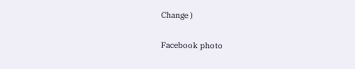Change )

Facebook photo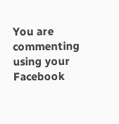You are commenting using your Facebook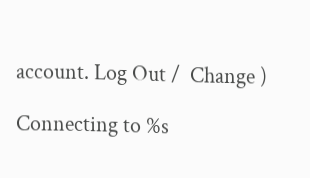account. Log Out /  Change )

Connecting to %s